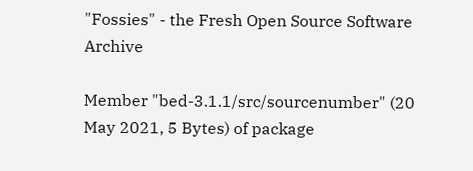"Fossies" - the Fresh Open Source Software Archive

Member "bed-3.1.1/src/sourcenumber" (20 May 2021, 5 Bytes) of package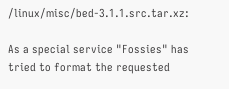/linux/misc/bed-3.1.1.src.tar.xz:

As a special service "Fossies" has tried to format the requested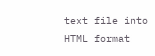text file into HTML format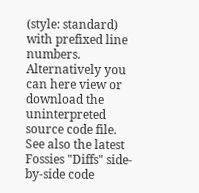(style: standard) with prefixed line numbers. Alternatively you can here view or download the uninterpreted source code file. See also the latest Fossies "Diffs" side-by-side code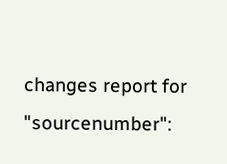changes report for "sourcenumber":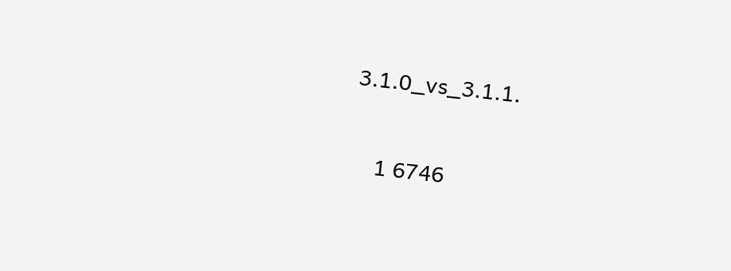3.1.0_vs_3.1.1.

    1 6746